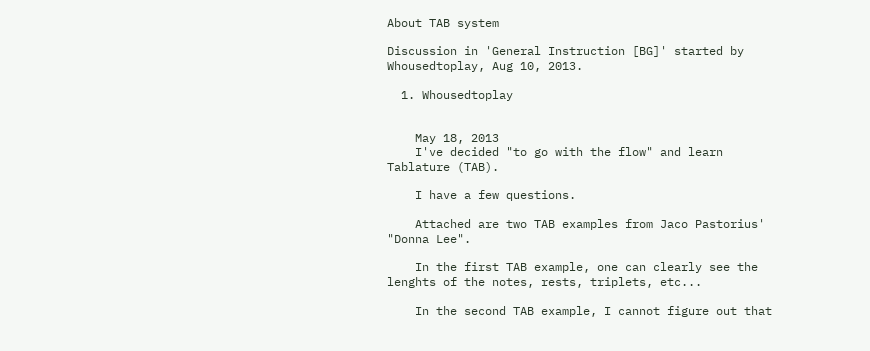About TAB system

Discussion in 'General Instruction [BG]' started by Whousedtoplay, Aug 10, 2013.

  1. Whousedtoplay


    May 18, 2013
    I've decided "to go with the flow" and learn Tablature (TAB).

    I have a few questions.

    Attached are two TAB examples from Jaco Pastorius' "Donna Lee".

    In the first TAB example, one can clearly see the lenghts of the notes, rests, triplets, etc...

    In the second TAB example, I cannot figure out that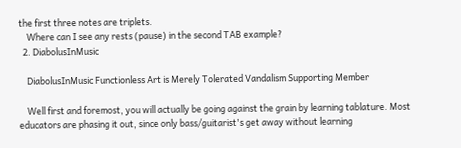the first three notes are triplets.
    Where can I see any rests (pause) in the second TAB example?
  2. DiabolusInMusic

    DiabolusInMusic Functionless Art is Merely Tolerated Vandalism Supporting Member

    Well first and foremost, you will actually be going against the grain by learning tablature. Most educators are phasing it out, since only bass/guitarist's get away without learning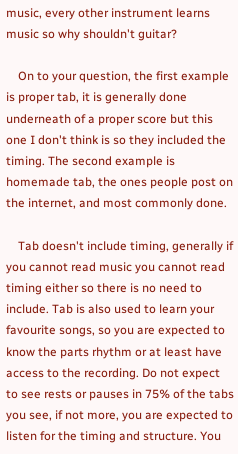music, every other instrument learns music so why shouldn't guitar?

    On to your question, the first example is proper tab, it is generally done underneath of a proper score but this one I don't think is so they included the timing. The second example is homemade tab, the ones people post on the internet, and most commonly done.

    Tab doesn't include timing, generally if you cannot read music you cannot read timing either so there is no need to include. Tab is also used to learn your favourite songs, so you are expected to know the parts rhythm or at least have access to the recording. Do not expect to see rests or pauses in 75% of the tabs you see, if not more, you are expected to listen for the timing and structure. You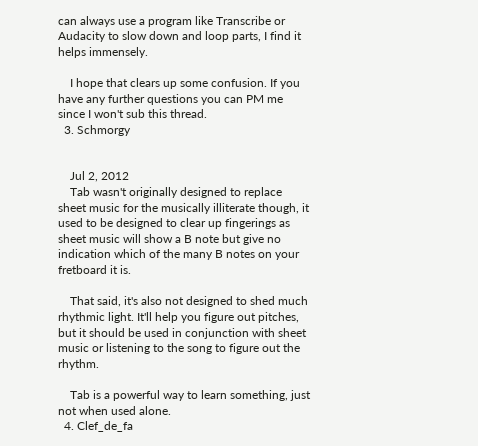can always use a program like Transcribe or Audacity to slow down and loop parts, I find it helps immensely.

    I hope that clears up some confusion. If you have any further questions you can PM me since I won't sub this thread.
  3. Schmorgy


    Jul 2, 2012
    Tab wasn't originally designed to replace sheet music for the musically illiterate though, it used to be designed to clear up fingerings as sheet music will show a B note but give no indication which of the many B notes on your fretboard it is.

    That said, it's also not designed to shed much rhythmic light. It'll help you figure out pitches, but it should be used in conjunction with sheet music or listening to the song to figure out the rhythm.

    Tab is a powerful way to learn something, just not when used alone.
  4. Clef_de_fa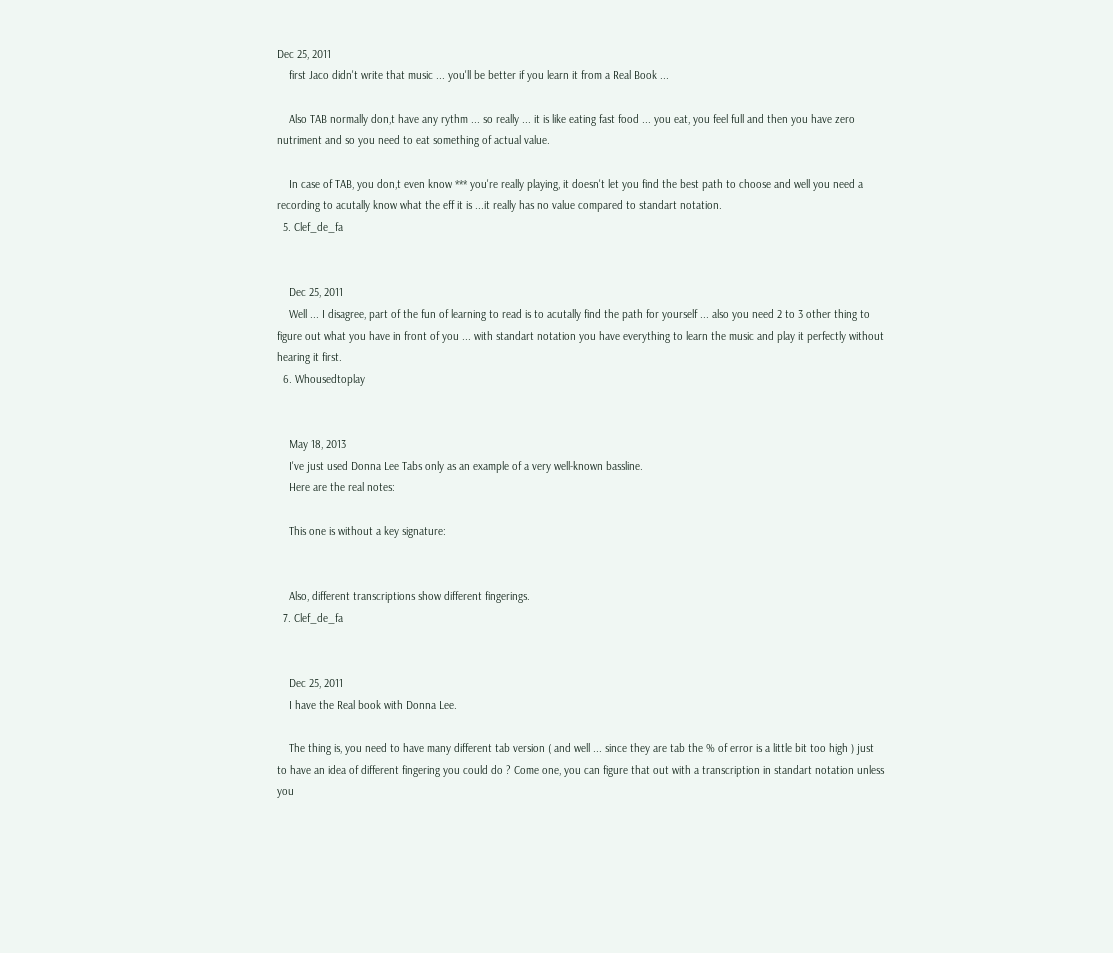Dec 25, 2011
    first Jaco didn't write that music ... you'll be better if you learn it from a Real Book ...

    Also TAB normally don,t have any rythm ... so really ... it is like eating fast food ... you eat, you feel full and then you have zero nutriment and so you need to eat something of actual value.

    In case of TAB, you don,t even know *** you're really playing, it doesn't let you find the best path to choose and well you need a recording to acutally know what the eff it is ...it really has no value compared to standart notation.
  5. Clef_de_fa


    Dec 25, 2011
    Well ... I disagree, part of the fun of learning to read is to acutally find the path for yourself ... also you need 2 to 3 other thing to figure out what you have in front of you ... with standart notation you have everything to learn the music and play it perfectly without hearing it first.
  6. Whousedtoplay


    May 18, 2013
    I've just used Donna Lee Tabs only as an example of a very well-known bassline.
    Here are the real notes:

    This one is without a key signature:


    Also, different transcriptions show different fingerings.
  7. Clef_de_fa


    Dec 25, 2011
    I have the Real book with Donna Lee.

    The thing is, you need to have many different tab version ( and well ... since they are tab the % of error is a little bit too high ) just to have an idea of different fingering you could do ? Come one, you can figure that out with a transcription in standart notation unless you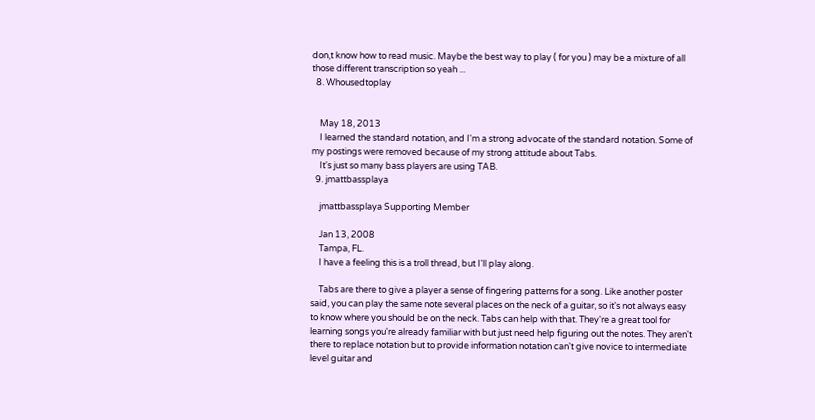don,t know how to read music. Maybe the best way to play ( for you ) may be a mixture of all those different transcription so yeah ...
  8. Whousedtoplay


    May 18, 2013
    I learned the standard notation, and I'm a strong advocate of the standard notation. Some of my postings were removed because of my strong attitude about Tabs.
    It's just so many bass players are using TAB.
  9. jmattbassplaya

    jmattbassplaya Supporting Member

    Jan 13, 2008
    Tampa, FL.
    I have a feeling this is a troll thread, but I'll play along.

    Tabs are there to give a player a sense of fingering patterns for a song. Like another poster said, you can play the same note several places on the neck of a guitar, so it's not always easy to know where you should be on the neck. Tabs can help with that. They're a great tool for learning songs you're already familiar with but just need help figuring out the notes. They aren't there to replace notation but to provide information notation can't give novice to intermediate level guitar and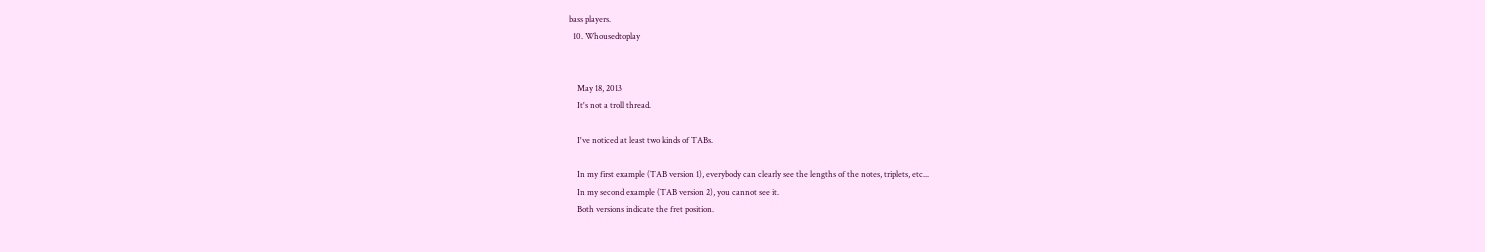bass players.
  10. Whousedtoplay


    May 18, 2013
    It's not a troll thread.

    I've noticed at least two kinds of TABs.

    In my first example (TAB version 1), everybody can clearly see the lengths of the notes, triplets, etc...
    In my second example (TAB version 2), you cannot see it.
    Both versions indicate the fret position.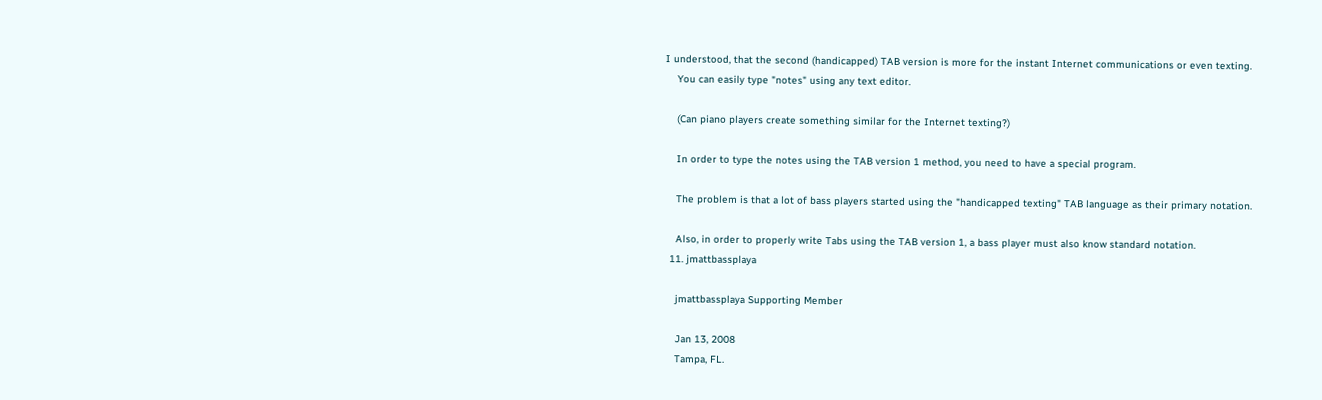I understood, that the second (handicapped) TAB version is more for the instant Internet communications or even texting.
    You can easily type "notes" using any text editor.

    (Can piano players create something similar for the Internet texting?)

    In order to type the notes using the TAB version 1 method, you need to have a special program.

    The problem is that a lot of bass players started using the "handicapped texting" TAB language as their primary notation.

    Also, in order to properly write Tabs using the TAB version 1, a bass player must also know standard notation.
  11. jmattbassplaya

    jmattbassplaya Supporting Member

    Jan 13, 2008
    Tampa, FL.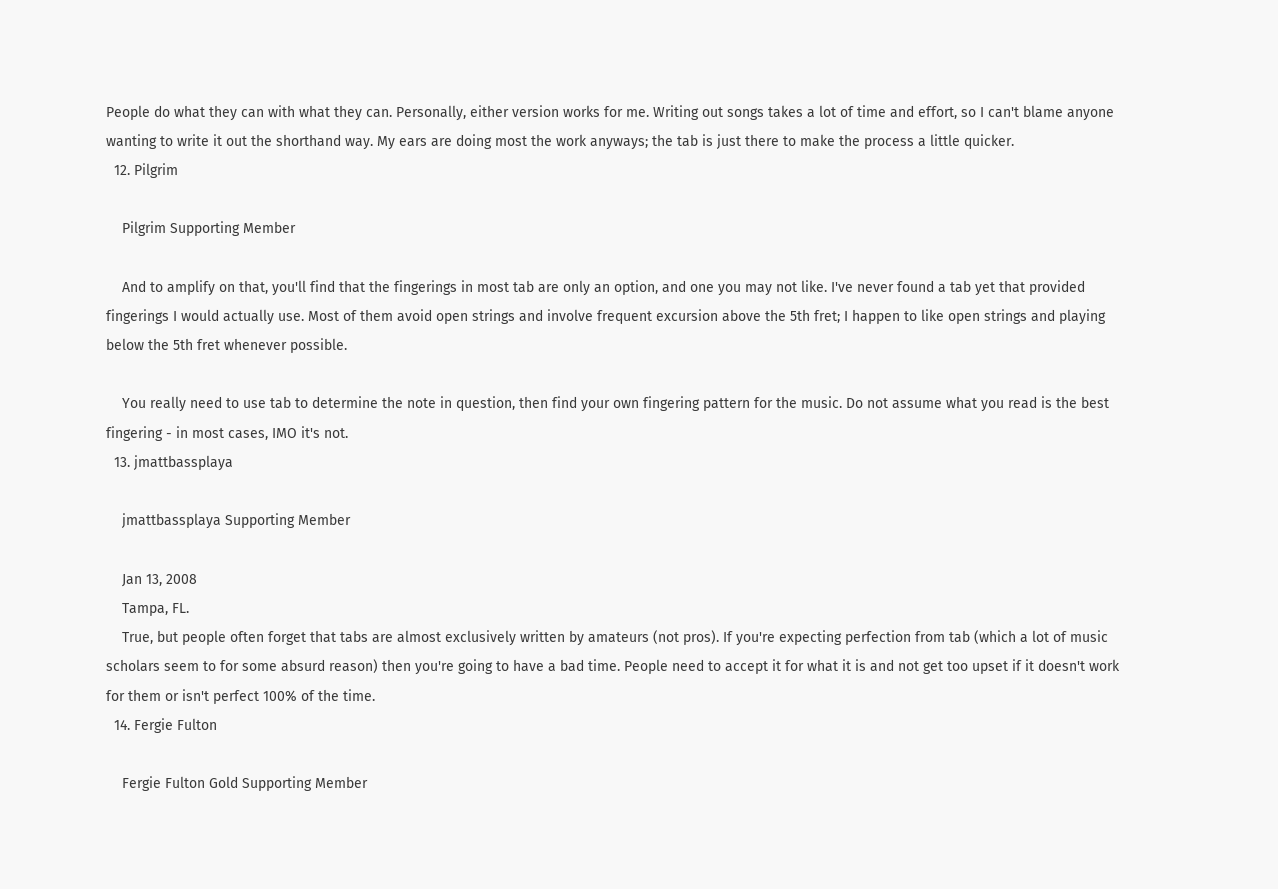People do what they can with what they can. Personally, either version works for me. Writing out songs takes a lot of time and effort, so I can't blame anyone wanting to write it out the shorthand way. My ears are doing most the work anyways; the tab is just there to make the process a little quicker.
  12. Pilgrim

    Pilgrim Supporting Member

    And to amplify on that, you'll find that the fingerings in most tab are only an option, and one you may not like. I've never found a tab yet that provided fingerings I would actually use. Most of them avoid open strings and involve frequent excursion above the 5th fret; I happen to like open strings and playing below the 5th fret whenever possible.

    You really need to use tab to determine the note in question, then find your own fingering pattern for the music. Do not assume what you read is the best fingering - in most cases, IMO it's not.
  13. jmattbassplaya

    jmattbassplaya Supporting Member

    Jan 13, 2008
    Tampa, FL.
    True, but people often forget that tabs are almost exclusively written by amateurs (not pros). If you're expecting perfection from tab (which a lot of music scholars seem to for some absurd reason) then you're going to have a bad time. People need to accept it for what it is and not get too upset if it doesn't work for them or isn't perfect 100% of the time.
  14. Fergie Fulton

    Fergie Fulton Gold Supporting Member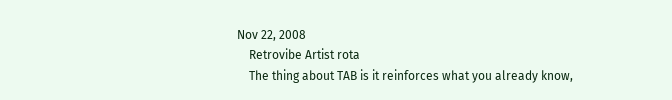Nov 22, 2008
    Retrovibe Artist rota
    The thing about TAB is it reinforces what you already know,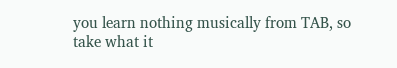you learn nothing musically from TAB, so take what it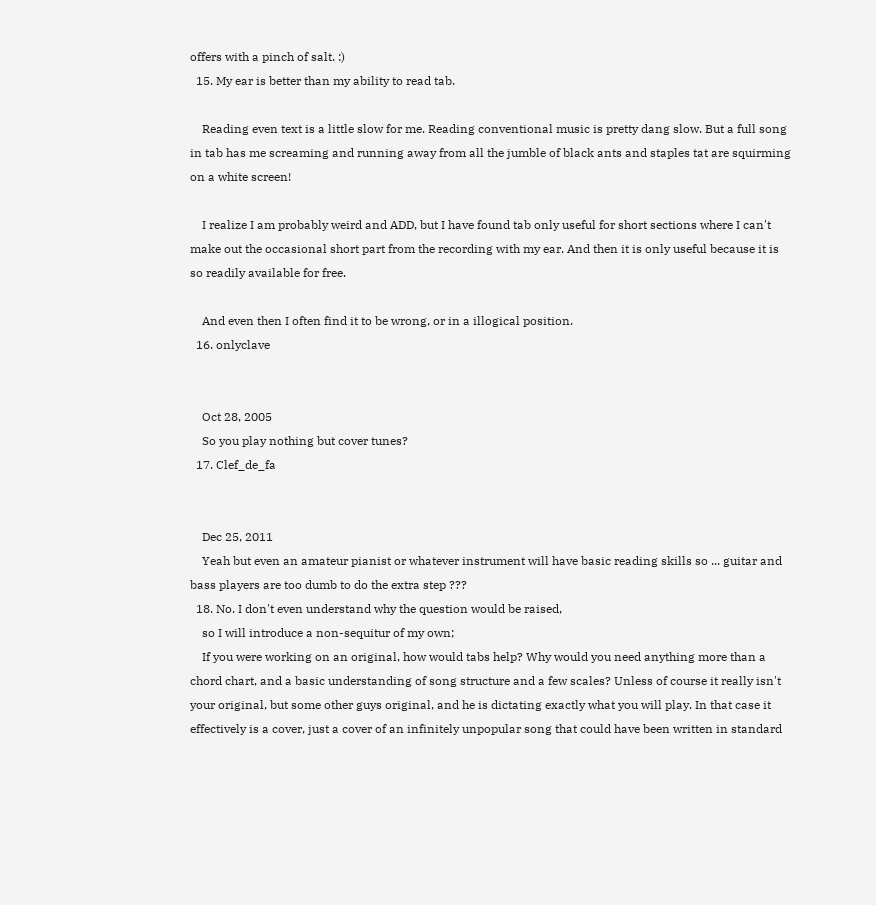offers with a pinch of salt. :)
  15. My ear is better than my ability to read tab.

    Reading even text is a little slow for me. Reading conventional music is pretty dang slow. But a full song in tab has me screaming and running away from all the jumble of black ants and staples tat are squirming on a white screen!

    I realize I am probably weird and ADD, but I have found tab only useful for short sections where I can't make out the occasional short part from the recording with my ear. And then it is only useful because it is so readily available for free.

    And even then I often find it to be wrong, or in a illogical position.
  16. onlyclave


    Oct 28, 2005
    So you play nothing but cover tunes?
  17. Clef_de_fa


    Dec 25, 2011
    Yeah but even an amateur pianist or whatever instrument will have basic reading skills so ... guitar and bass players are too dumb to do the extra step ???
  18. No. I don't even understand why the question would be raised,
    so I will introduce a non-sequitur of my own;
    If you were working on an original, how would tabs help? Why would you need anything more than a chord chart, and a basic understanding of song structure and a few scales? Unless of course it really isn't your original, but some other guys original, and he is dictating exactly what you will play. In that case it effectively is a cover, just a cover of an infinitely unpopular song that could have been written in standard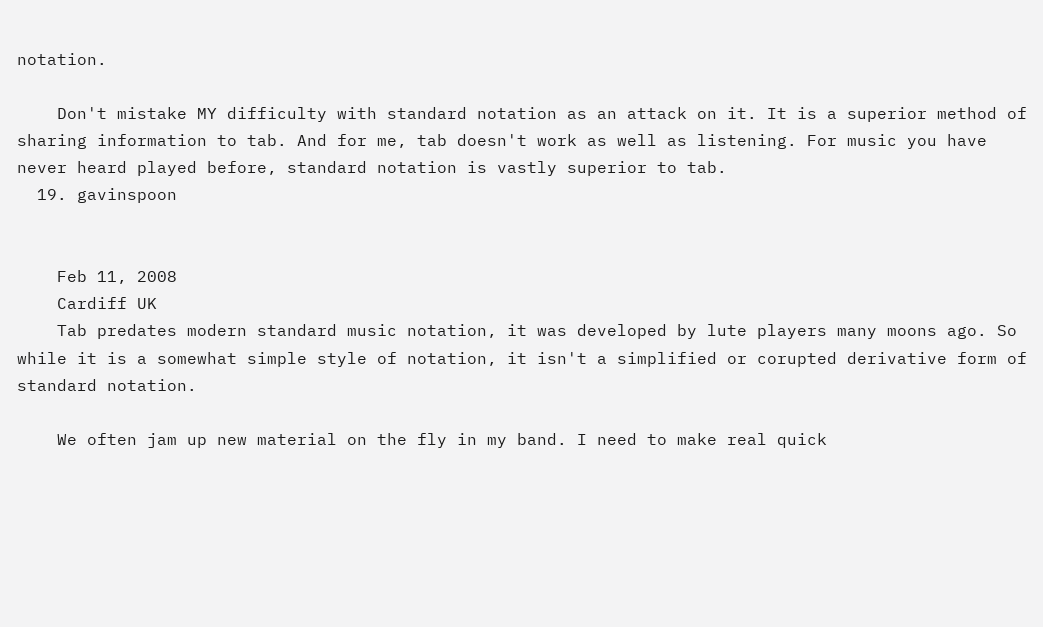notation.

    Don't mistake MY difficulty with standard notation as an attack on it. It is a superior method of sharing information to tab. And for me, tab doesn't work as well as listening. For music you have never heard played before, standard notation is vastly superior to tab.
  19. gavinspoon


    Feb 11, 2008
    Cardiff UK
    Tab predates modern standard music notation, it was developed by lute players many moons ago. So while it is a somewhat simple style of notation, it isn't a simplified or corupted derivative form of standard notation.

    We often jam up new material on the fly in my band. I need to make real quick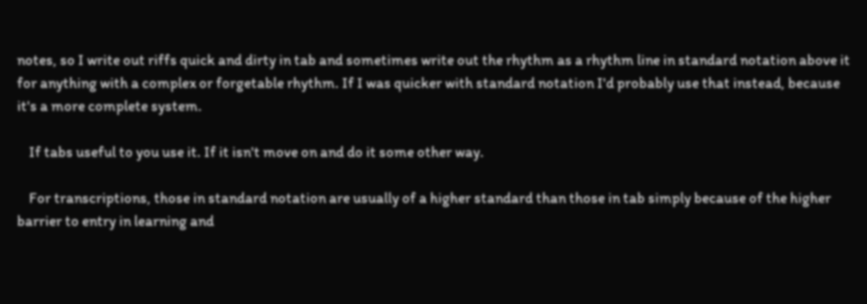notes, so I write out riffs quick and dirty in tab and sometimes write out the rhythm as a rhythm line in standard notation above it for anything with a complex or forgetable rhythm. If I was quicker with standard notation I'd probably use that instead, because it's a more complete system.

    If tabs useful to you use it. If it isn't move on and do it some other way.

    For transcriptions, those in standard notation are usually of a higher standard than those in tab simply because of the higher barrier to entry in learning and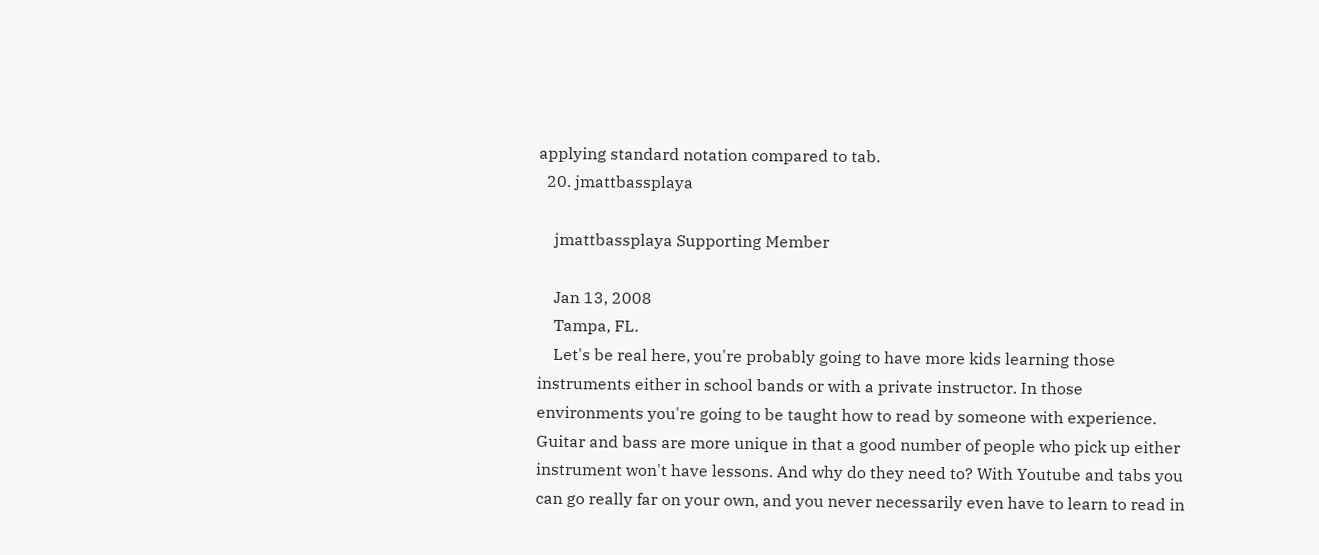applying standard notation compared to tab.
  20. jmattbassplaya

    jmattbassplaya Supporting Member

    Jan 13, 2008
    Tampa, FL.
    Let's be real here, you're probably going to have more kids learning those instruments either in school bands or with a private instructor. In those environments you're going to be taught how to read by someone with experience. Guitar and bass are more unique in that a good number of people who pick up either instrument won't have lessons. And why do they need to? With Youtube and tabs you can go really far on your own, and you never necessarily even have to learn to read in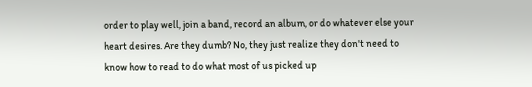order to play well, join a band, record an album, or do whatever else your heart desires. Are they dumb? No, they just realize they don't need to know how to read to do what most of us picked up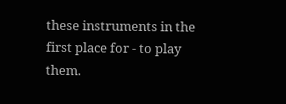these instruments in the first place for - to play them.